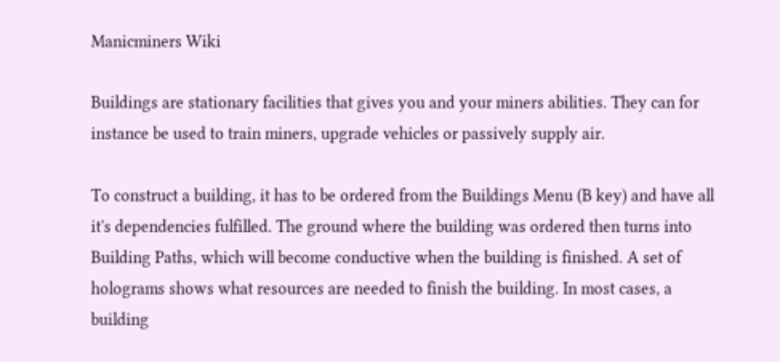Manicminers Wiki

Buildings are stationary facilities that gives you and your miners abilities. They can for instance be used to train miners, upgrade vehicles or passively supply air.

To construct a building, it has to be ordered from the Buildings Menu (B key) and have all it's dependencies fulfilled. The ground where the building was ordered then turns into Building Paths, which will become conductive when the building is finished. A set of holograms shows what resources are needed to finish the building. In most cases, a building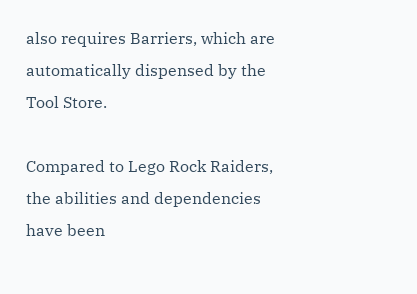also requires Barriers, which are automatically dispensed by the Tool Store.

Compared to Lego Rock Raiders, the abilities and dependencies have been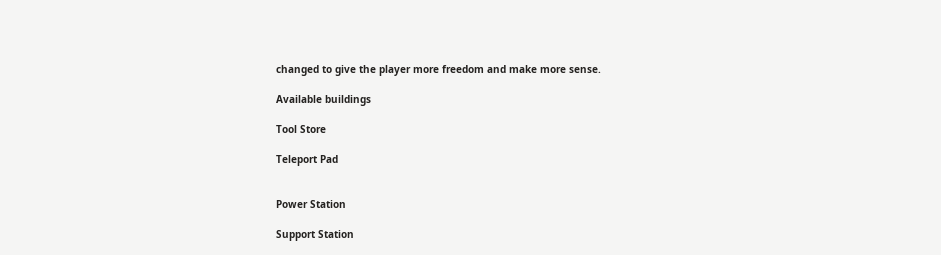changed to give the player more freedom and make more sense.

Available buildings

Tool Store

Teleport Pad


Power Station

Support Station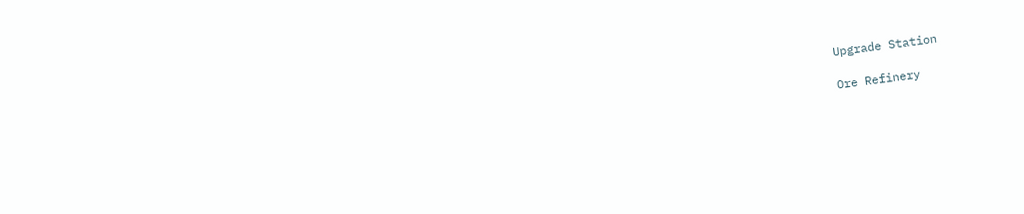Upgrade Station

Ore Refinery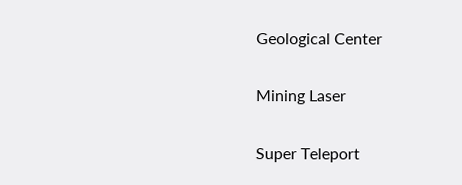Geological Center

Mining Laser

Super Teleport